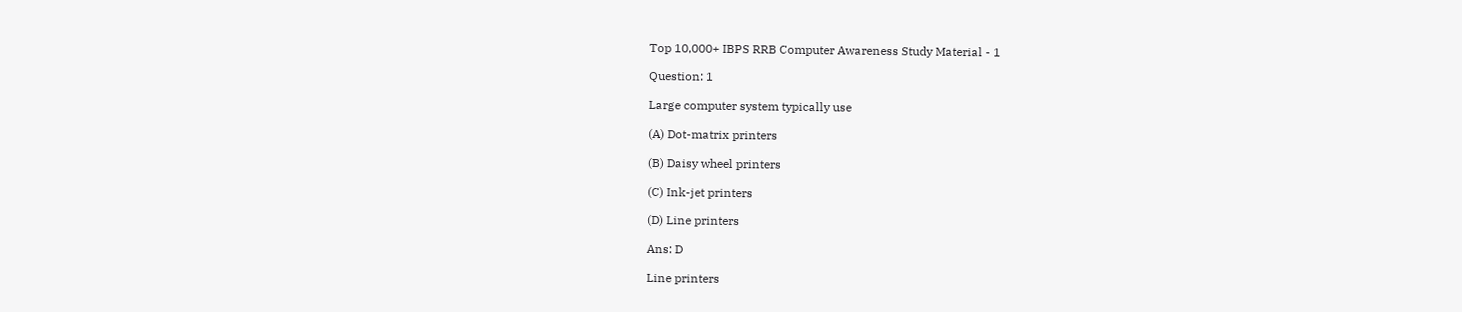Top 10,000+ IBPS RRB Computer Awareness Study Material - 1

Question: 1

Large computer system typically use

(A) Dot-matrix printers

(B) Daisy wheel printers

(C) Ink-jet printers

(D) Line printers

Ans: D

Line printers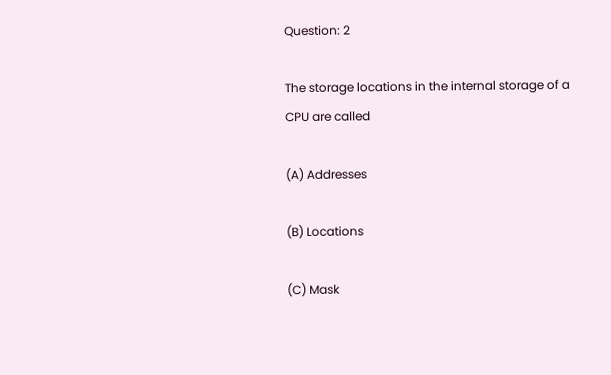Question: 2

The storage locations in the internal storage of a CPU are called

(A) Addresses

(B) Locations

(C) Mask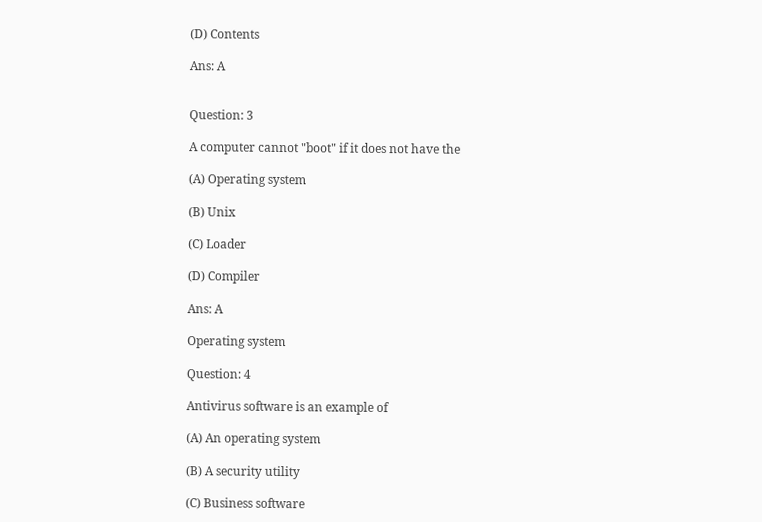(D) Contents

Ans: A


Question: 3

A computer cannot "boot" if it does not have the

(A) Operating system

(B) Unix

(C) Loader

(D) Compiler

Ans: A

Operating system

Question: 4

Antivirus software is an example of

(A) An operating system

(B) A security utility

(C) Business software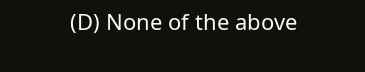(D) None of the above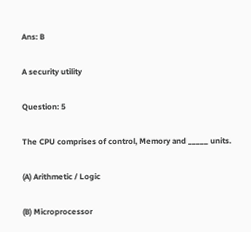Ans: B

A security utility

Question: 5

The CPU comprises of control, Memory and _____ units.

(A) Arithmetic / Logic

(B) Microprocessor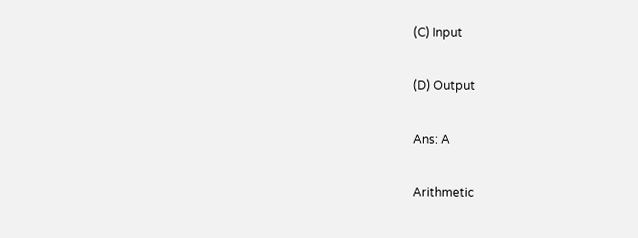(C) Input

(D) Output

Ans: A

Arithmetic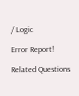/ Logic

Error Report!

Related Questions